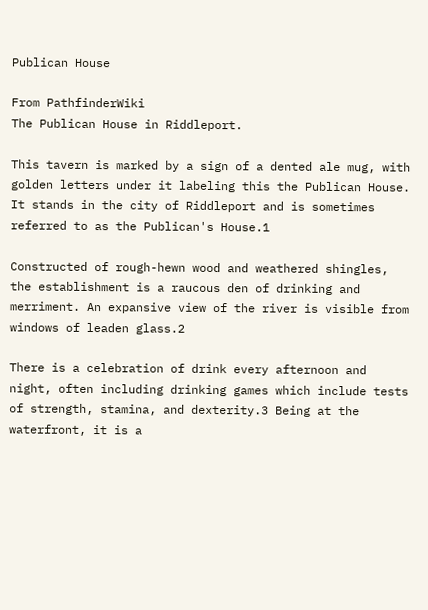Publican House

From PathfinderWiki
The Publican House in Riddleport.

This tavern is marked by a sign of a dented ale mug, with golden letters under it labeling this the Publican House. It stands in the city of Riddleport and is sometimes referred to as the Publican's House.1

Constructed of rough-hewn wood and weathered shingles, the establishment is a raucous den of drinking and merriment. An expansive view of the river is visible from windows of leaden glass.2

There is a celebration of drink every afternoon and night, often including drinking games which include tests of strength, stamina, and dexterity.3 Being at the waterfront, it is a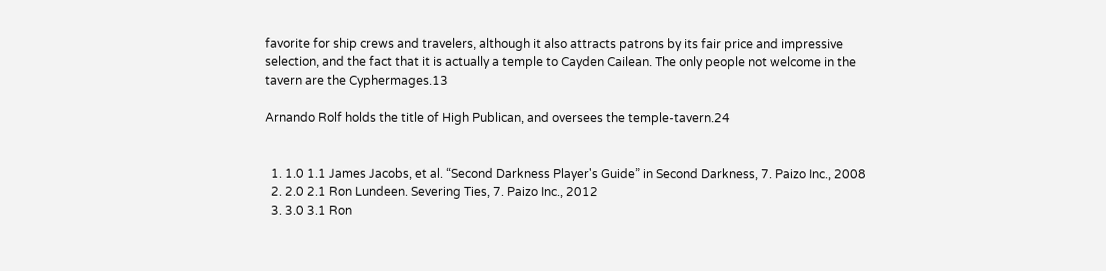favorite for ship crews and travelers, although it also attracts patrons by its fair price and impressive selection, and the fact that it is actually a temple to Cayden Cailean. The only people not welcome in the tavern are the Cyphermages.13

Arnando Rolf holds the title of High Publican, and oversees the temple-tavern.24


  1. 1.0 1.1 James Jacobs, et al. “Second Darkness Player's Guide” in Second Darkness, 7. Paizo Inc., 2008
  2. 2.0 2.1 Ron Lundeen. Severing Ties, 7. Paizo Inc., 2012
  3. 3.0 3.1 Ron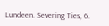Lundeen. Severing Ties, 6.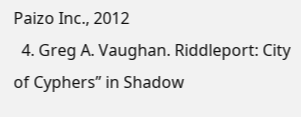Paizo Inc., 2012
  4. Greg A. Vaughan. Riddleport: City of Cyphers” in Shadow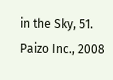in the Sky, 51. Paizo Inc., 2008